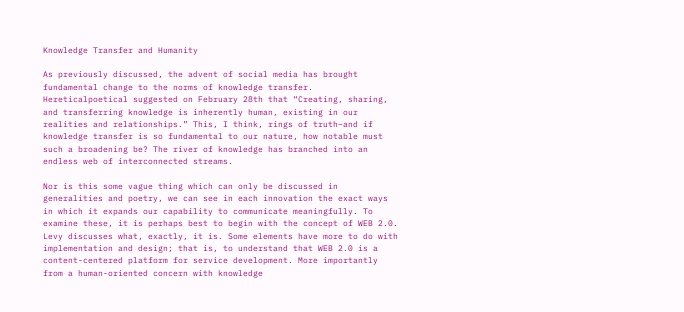Knowledge Transfer and Humanity

As previously discussed, the advent of social media has brought fundamental change to the norms of knowledge transfer. Hereticalpoetical suggested on February 28th that “Creating, sharing, and transferring knowledge is inherently human, existing in our realities and relationships.” This, I think, rings of truth–and if knowledge transfer is so fundamental to our nature, how notable must such a broadening be? The river of knowledge has branched into an endless web of interconnected streams.

Nor is this some vague thing which can only be discussed in generalities and poetry, we can see in each innovation the exact ways in which it expands our capability to communicate meaningfully. To examine these, it is perhaps best to begin with the concept of WEB 2.0. Levy discusses what, exactly, it is. Some elements have more to do with implementation and design; that is, to understand that WEB 2.0 is a content-centered platform for service development. More importantly from a human-oriented concern with knowledge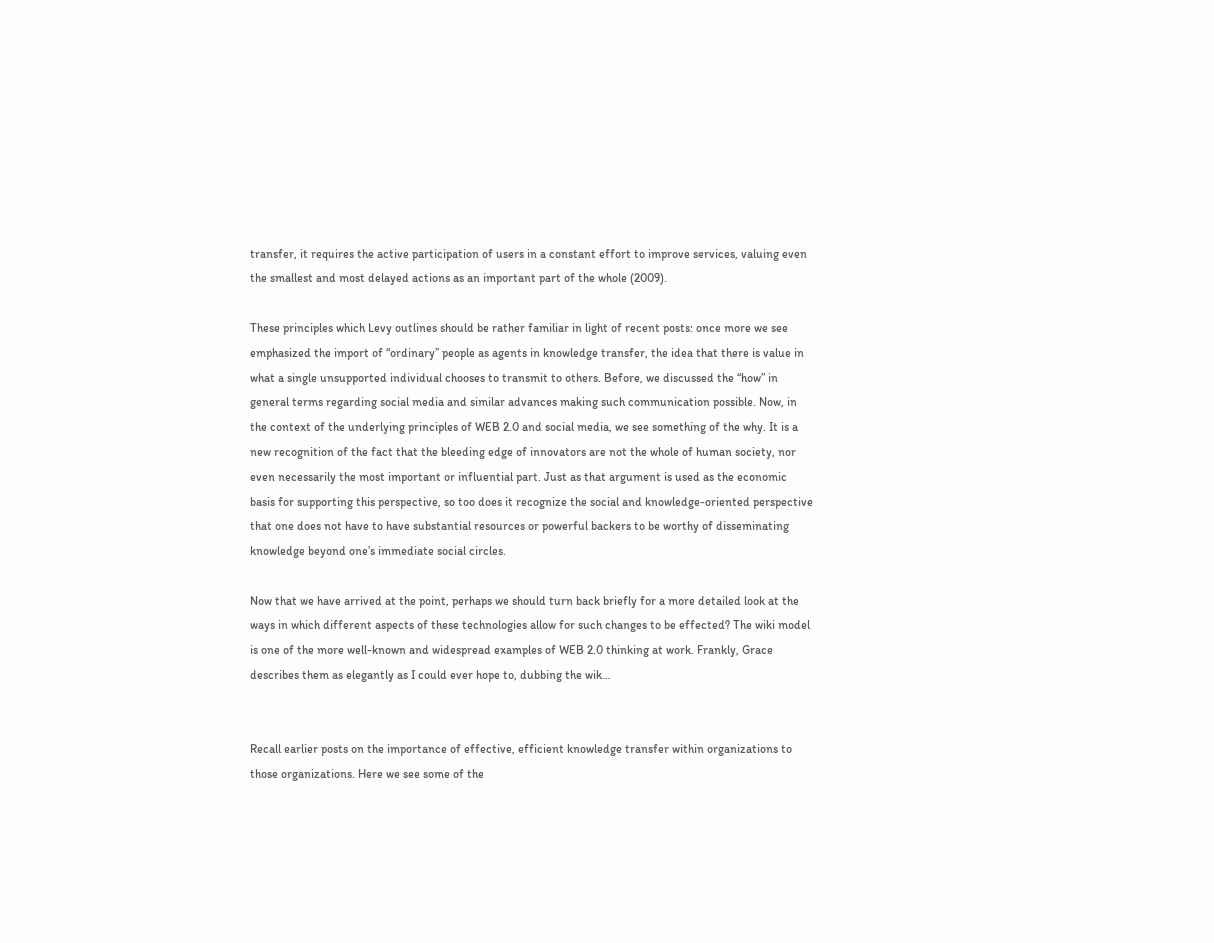transfer, it requires the active participation of users in a constant effort to improve services, valuing even the smallest and most delayed actions as an important part of the whole (2009).

These principles which Levy outlines should be rather familiar in light of recent posts: once more we see emphasized the import of “ordinary” people as agents in knowledge transfer, the idea that there is value in what a single unsupported individual chooses to transmit to others. Before, we discussed the “how” in general terms regarding social media and similar advances making such communication possible. Now, in the context of the underlying principles of WEB 2.0 and social media, we see something of the why. It is a new recognition of the fact that the bleeding edge of innovators are not the whole of human society, nor even necessarily the most important or influential part. Just as that argument is used as the economic basis for supporting this perspective, so too does it recognize the social and knowledge-oriented perspective that one does not have to have substantial resources or powerful backers to be worthy of disseminating knowledge beyond one’s immediate social circles.

Now that we have arrived at the point, perhaps we should turn back briefly for a more detailed look at the ways in which different aspects of these technologies allow for such changes to be effected? The wiki model is one of the more well-known and widespread examples of WEB 2.0 thinking at work. Frankly, Grace describes them as elegantly as I could ever hope to, dubbing the wik…


Recall earlier posts on the importance of effective, efficient knowledge transfer within organizations to those organizations. Here we see some of the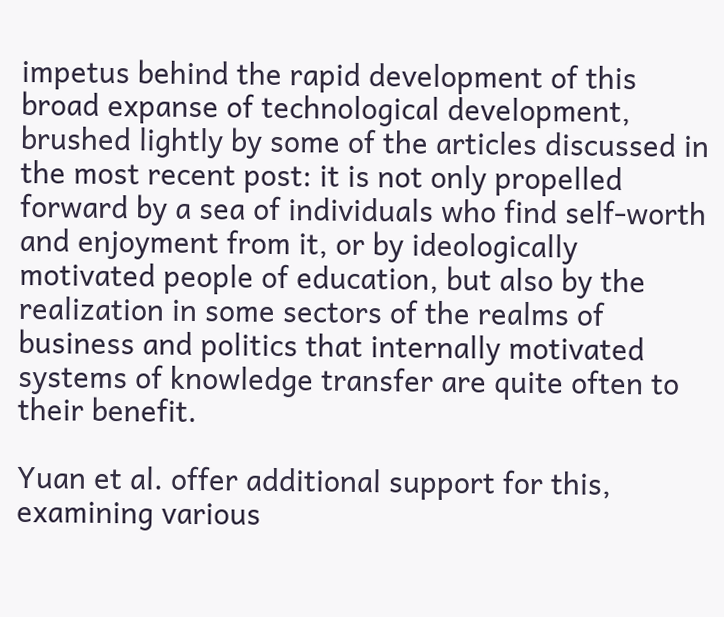impetus behind the rapid development of this broad expanse of technological development, brushed lightly by some of the articles discussed in the most recent post: it is not only propelled forward by a sea of individuals who find self-worth and enjoyment from it, or by ideologically motivated people of education, but also by the realization in some sectors of the realms of business and politics that internally motivated systems of knowledge transfer are quite often to their benefit.

Yuan et al. offer additional support for this, examining various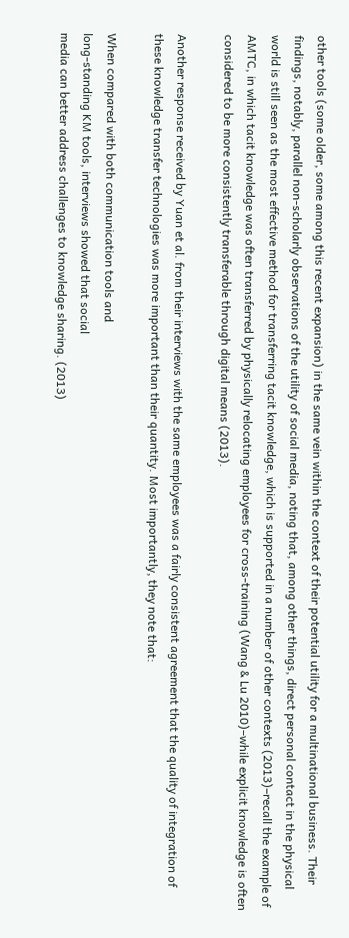other tools (some older, some among this recent expansion) in the same vein within the context of their potential utility for a multinational business. Their findings, notably, parallel non-scholarly observations of the utility of social media, noting that, among other things, direct personal contact in the physical world is still seen as the most effective method for transferring tacit knowledge, which is supported in a number of other contexts (2013)–recall the example of AMTC, in which tacit knowledge was often transferred by physically relocating employees for cross-training (Wang & Lu 2010)–while explicit knowledge is often considered to be more consistently transferable through digital means (2013).

Another response received by Yuan et al. from their interviews with the same employees was a fairly consistent agreement that the quality of integration of these knowledge transfer technologies was more important than their quantity. Most importantly, they note that:

When compared with both communication tools and
long-standing KM tools, interviews showed that social
media can better address challenges to knowledge sharing. (2013)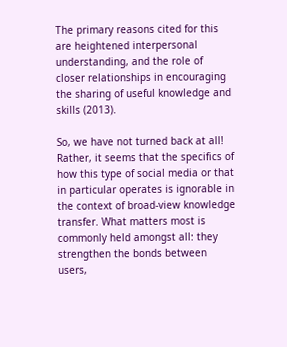The primary reasons cited for this are heightened interpersonal understanding, and the role of closer relationships in encouraging the sharing of useful knowledge and skills (2013).

So, we have not turned back at all! Rather, it seems that the specifics of how this type of social media or that in particular operates is ignorable in the context of broad-view knowledge transfer. What matters most is commonly held amongst all: they strengthen the bonds between users,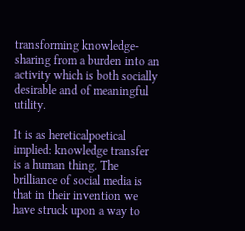transforming knowledge-sharing from a burden into an activity which is both socially desirable and of meaningful utility.

It is as hereticalpoetical implied: knowledge transfer is a human thing. The brilliance of social media is that in their invention we have struck upon a way to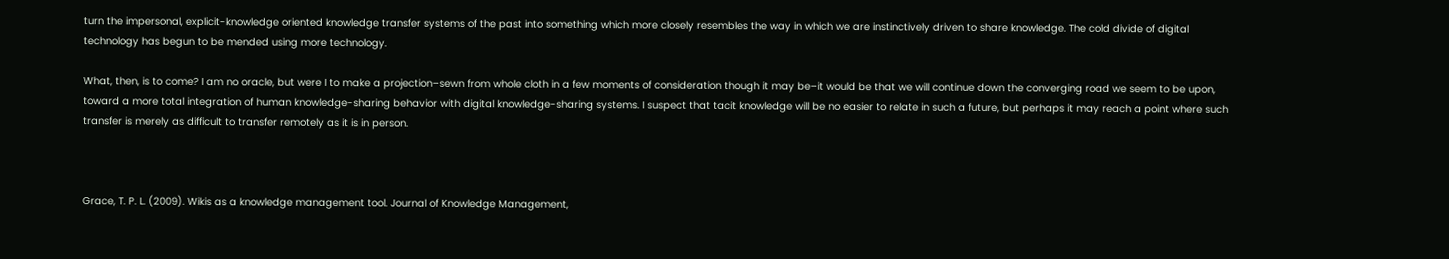turn the impersonal, explicit-knowledge oriented knowledge transfer systems of the past into something which more closely resembles the way in which we are instinctively driven to share knowledge. The cold divide of digital technology has begun to be mended using more technology.

What, then, is to come? I am no oracle, but were I to make a projection–sewn from whole cloth in a few moments of consideration though it may be–it would be that we will continue down the converging road we seem to be upon, toward a more total integration of human knowledge-sharing behavior with digital knowledge-sharing systems. I suspect that tacit knowledge will be no easier to relate in such a future, but perhaps it may reach a point where such transfer is merely as difficult to transfer remotely as it is in person.



Grace, T. P. L. (2009). Wikis as a knowledge management tool. Journal of Knowledge Management,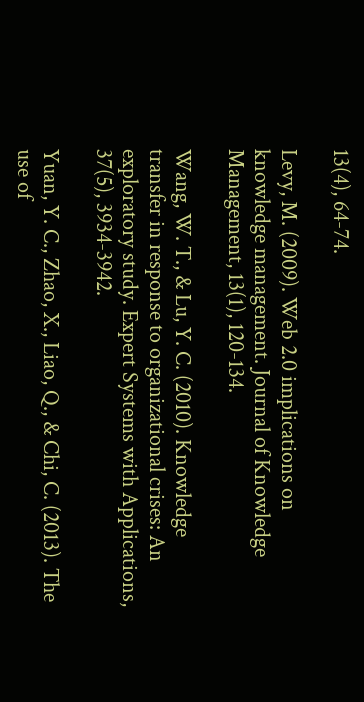13(4), 64-74.

Levy, M. (2009). Web 2.0 implications on knowledge management. Journal of Knowledge Management, 13(1), 120-134.

Wang, W. T., & Lu, Y. C. (2010). Knowledge transfer in response to organizational crises: An exploratory study. Expert Systems with Applications, 37(5), 3934-3942.

Yuan, Y. C., Zhao, X., Liao, Q., & Chi, C. (2013). The use of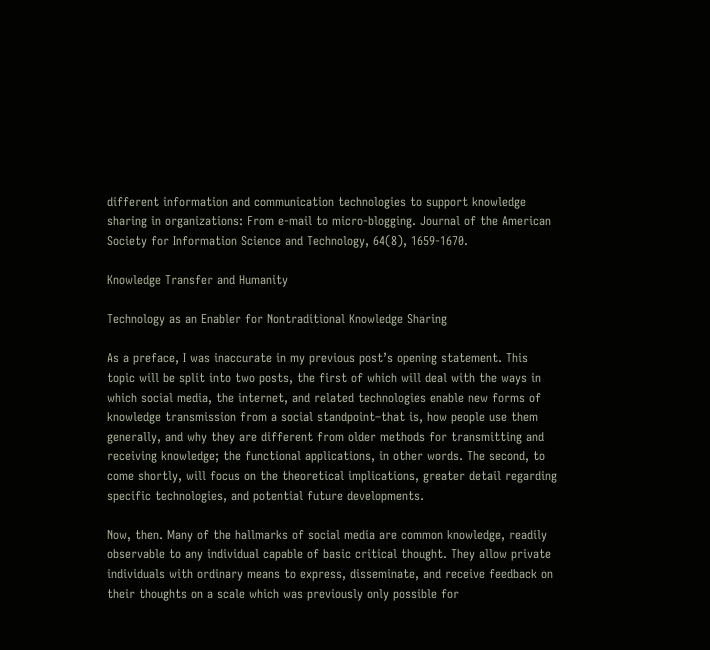different information and communication technologies to support knowledge sharing in organizations: From e-mail to micro-blogging. Journal of the American Society for Information Science and Technology, 64(8), 1659-1670.

Knowledge Transfer and Humanity

Technology as an Enabler for Nontraditional Knowledge Sharing

As a preface, I was inaccurate in my previous post’s opening statement. This topic will be split into two posts, the first of which will deal with the ways in which social media, the internet, and related technologies enable new forms of knowledge transmission from a social standpoint–that is, how people use them generally, and why they are different from older methods for transmitting and receiving knowledge; the functional applications, in other words. The second, to come shortly, will focus on the theoretical implications, greater detail regarding specific technologies, and potential future developments.

Now, then. Many of the hallmarks of social media are common knowledge, readily observable to any individual capable of basic critical thought. They allow private individuals with ordinary means to express, disseminate, and receive feedback on their thoughts on a scale which was previously only possible for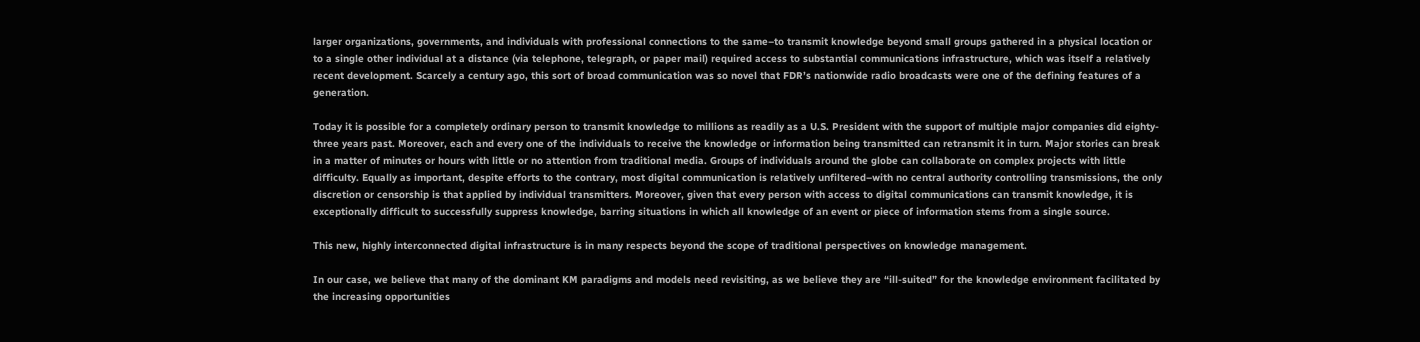larger organizations, governments, and individuals with professional connections to the same–to transmit knowledge beyond small groups gathered in a physical location or to a single other individual at a distance (via telephone, telegraph, or paper mail) required access to substantial communications infrastructure, which was itself a relatively recent development. Scarcely a century ago, this sort of broad communication was so novel that FDR’s nationwide radio broadcasts were one of the defining features of a generation.

Today it is possible for a completely ordinary person to transmit knowledge to millions as readily as a U.S. President with the support of multiple major companies did eighty-three years past. Moreover, each and every one of the individuals to receive the knowledge or information being transmitted can retransmit it in turn. Major stories can break in a matter of minutes or hours with little or no attention from traditional media. Groups of individuals around the globe can collaborate on complex projects with little difficulty. Equally as important, despite efforts to the contrary, most digital communication is relatively unfiltered–with no central authority controlling transmissions, the only discretion or censorship is that applied by individual transmitters. Moreover, given that every person with access to digital communications can transmit knowledge, it is exceptionally difficult to successfully suppress knowledge, barring situations in which all knowledge of an event or piece of information stems from a single source.

This new, highly interconnected digital infrastructure is in many respects beyond the scope of traditional perspectives on knowledge management.

In our case, we believe that many of the dominant KM paradigms and models need revisiting, as we believe they are “ill-suited” for the knowledge environment facilitated by the increasing opportunities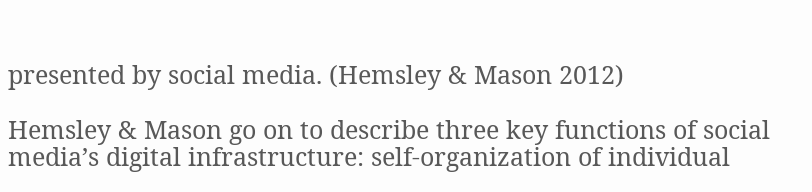presented by social media. (Hemsley & Mason 2012)

Hemsley & Mason go on to describe three key functions of social media’s digital infrastructure: self-organization of individual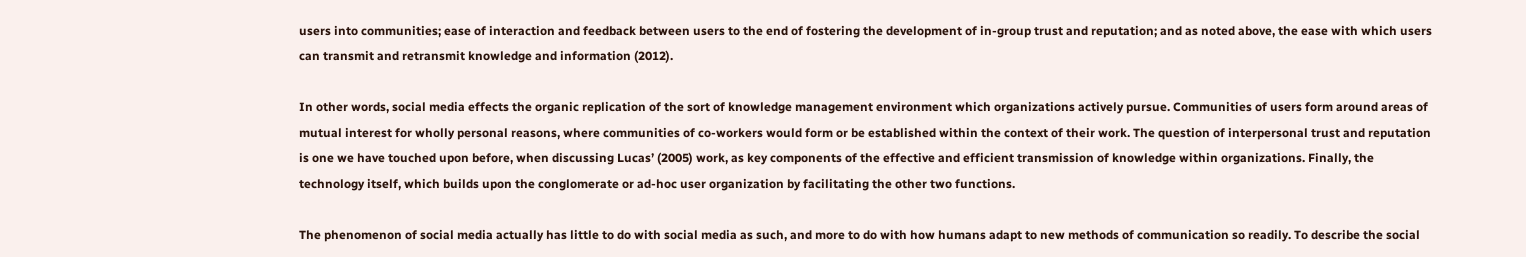users into communities; ease of interaction and feedback between users to the end of fostering the development of in-group trust and reputation; and as noted above, the ease with which users can transmit and retransmit knowledge and information (2012).

In other words, social media effects the organic replication of the sort of knowledge management environment which organizations actively pursue. Communities of users form around areas of mutual interest for wholly personal reasons, where communities of co-workers would form or be established within the context of their work. The question of interpersonal trust and reputation is one we have touched upon before, when discussing Lucas’ (2005) work, as key components of the effective and efficient transmission of knowledge within organizations. Finally, the technology itself, which builds upon the conglomerate or ad-hoc user organization by facilitating the other two functions.

The phenomenon of social media actually has little to do with social media as such, and more to do with how humans adapt to new methods of communication so readily. To describe the social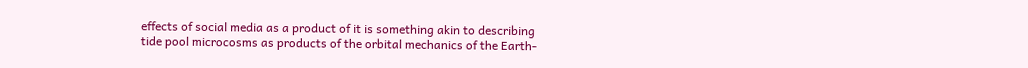effects of social media as a product of it is something akin to describing tide pool microcosms as products of the orbital mechanics of the Earth-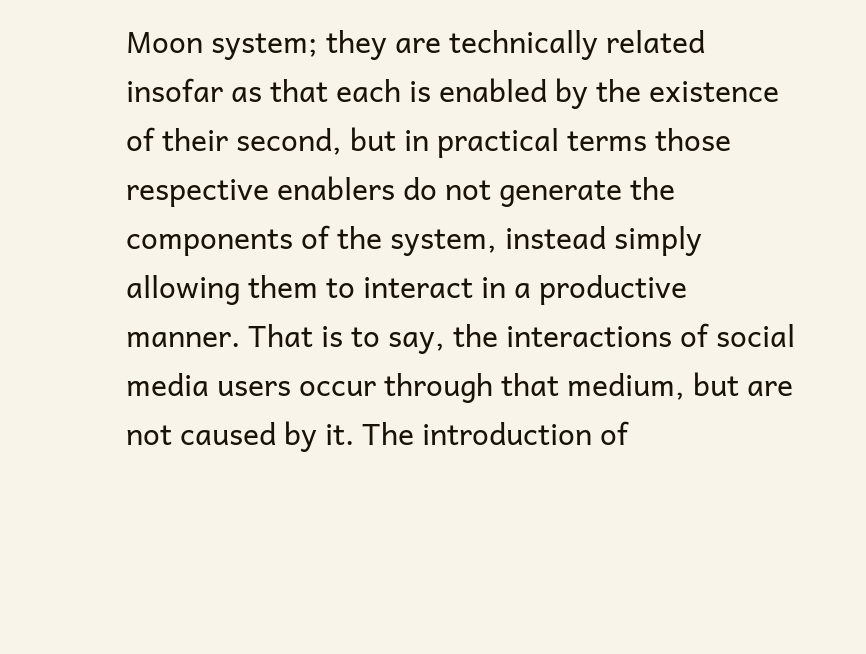Moon system; they are technically related insofar as that each is enabled by the existence of their second, but in practical terms those respective enablers do not generate the components of the system, instead simply allowing them to interact in a productive manner. That is to say, the interactions of social media users occur through that medium, but are not caused by it. The introduction of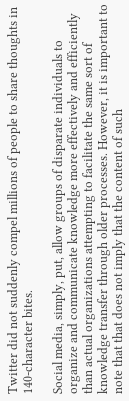Twitter did not suddenly compel millions of people to share thoughts in 140-character bites.

Social media, simply, put, allow groups of disparate individuals to organize and communicate knowledge more effectively and efficiently than actual organizations attempting to facilitate the same sort of knowledge transfer through older processes. However, it is important to note that that does not imply that the content of such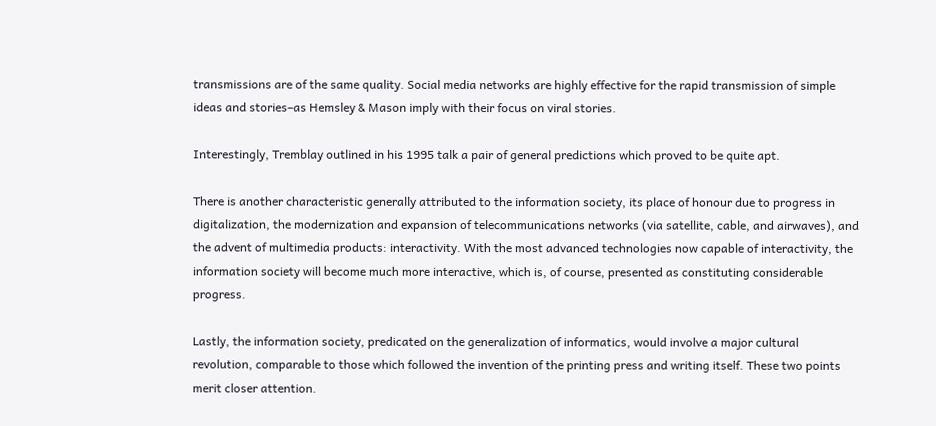transmissions are of the same quality. Social media networks are highly effective for the rapid transmission of simple ideas and stories–as Hemsley & Mason imply with their focus on viral stories.

Interestingly, Tremblay outlined in his 1995 talk a pair of general predictions which proved to be quite apt.

There is another characteristic generally attributed to the information society, its place of honour due to progress in digitalization, the modernization and expansion of telecommunications networks (via satellite, cable, and airwaves), and the advent of multimedia products: interactivity. With the most advanced technologies now capable of interactivity, the information society will become much more interactive, which is, of course, presented as constituting considerable progress.

Lastly, the information society, predicated on the generalization of informatics, would involve a major cultural revolution, comparable to those which followed the invention of the printing press and writing itself. These two points merit closer attention.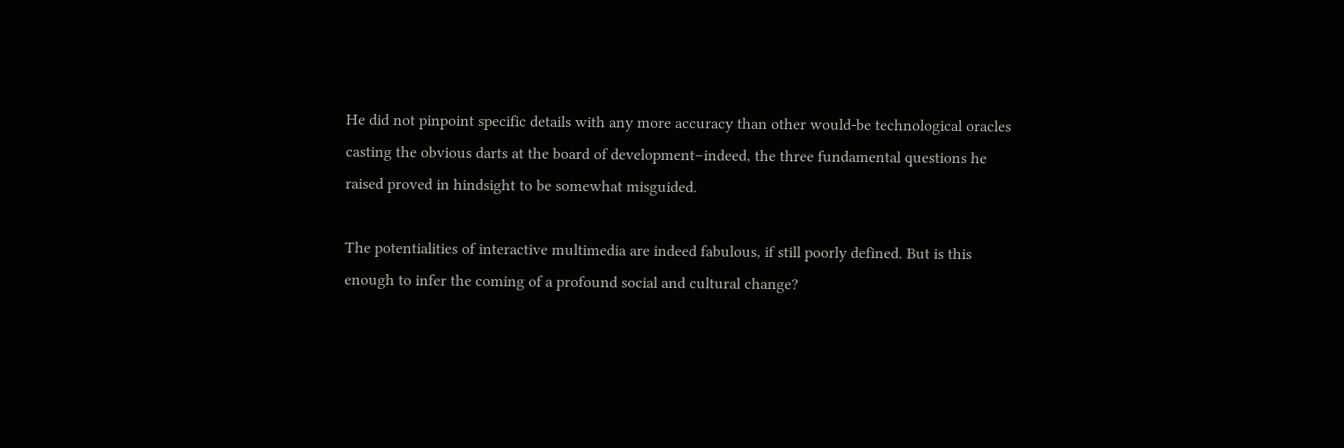He did not pinpoint specific details with any more accuracy than other would-be technological oracles casting the obvious darts at the board of development–indeed, the three fundamental questions he raised proved in hindsight to be somewhat misguided.

The potentialities of interactive multimedia are indeed fabulous, if still poorly defined. But is this enough to infer the coming of a profound social and cultural change?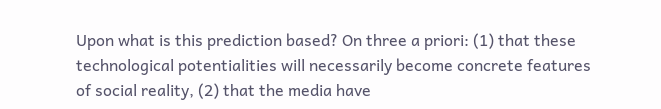Upon what is this prediction based? On three a priori: (1) that these technological potentialities will necessarily become concrete features of social reality, (2) that the media have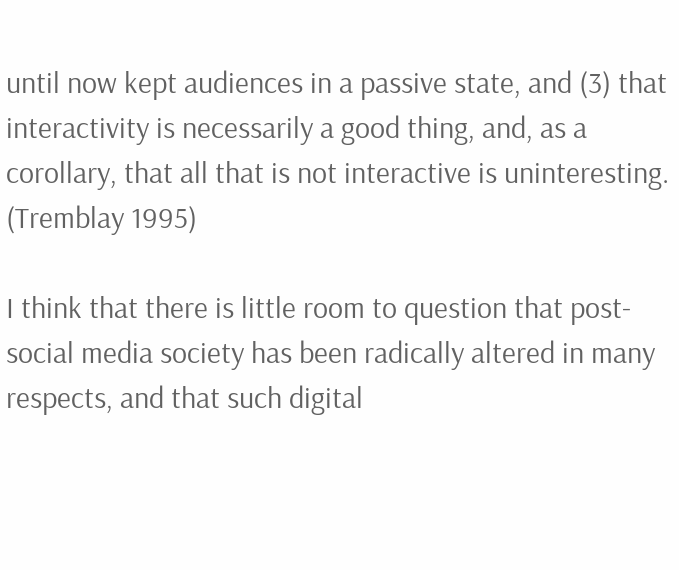until now kept audiences in a passive state, and (3) that interactivity is necessarily a good thing, and, as a corollary, that all that is not interactive is uninteresting. (Tremblay 1995)

I think that there is little room to question that post-social media society has been radically altered in many respects, and that such digital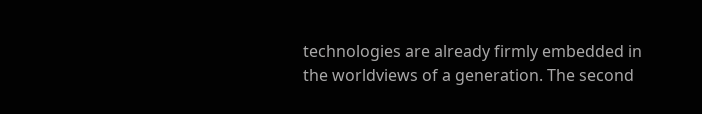technologies are already firmly embedded in the worldviews of a generation. The second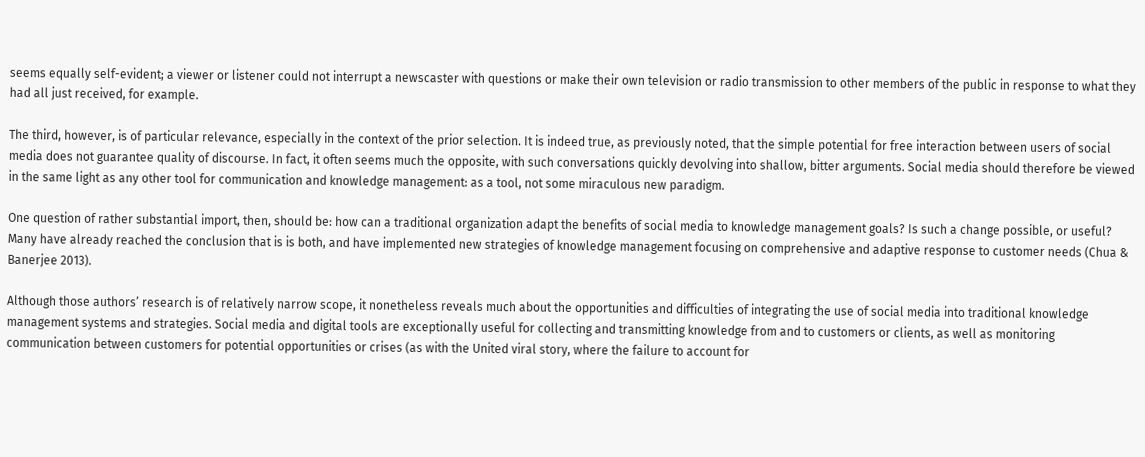seems equally self-evident; a viewer or listener could not interrupt a newscaster with questions or make their own television or radio transmission to other members of the public in response to what they had all just received, for example.

The third, however, is of particular relevance, especially in the context of the prior selection. It is indeed true, as previously noted, that the simple potential for free interaction between users of social media does not guarantee quality of discourse. In fact, it often seems much the opposite, with such conversations quickly devolving into shallow, bitter arguments. Social media should therefore be viewed in the same light as any other tool for communication and knowledge management: as a tool, not some miraculous new paradigm.

One question of rather substantial import, then, should be: how can a traditional organization adapt the benefits of social media to knowledge management goals? Is such a change possible, or useful? Many have already reached the conclusion that is is both, and have implemented new strategies of knowledge management focusing on comprehensive and adaptive response to customer needs (Chua & Banerjee 2013).

Although those authors’ research is of relatively narrow scope, it nonetheless reveals much about the opportunities and difficulties of integrating the use of social media into traditional knowledge management systems and strategies. Social media and digital tools are exceptionally useful for collecting and transmitting knowledge from and to customers or clients, as well as monitoring communication between customers for potential opportunities or crises (as with the United viral story, where the failure to account for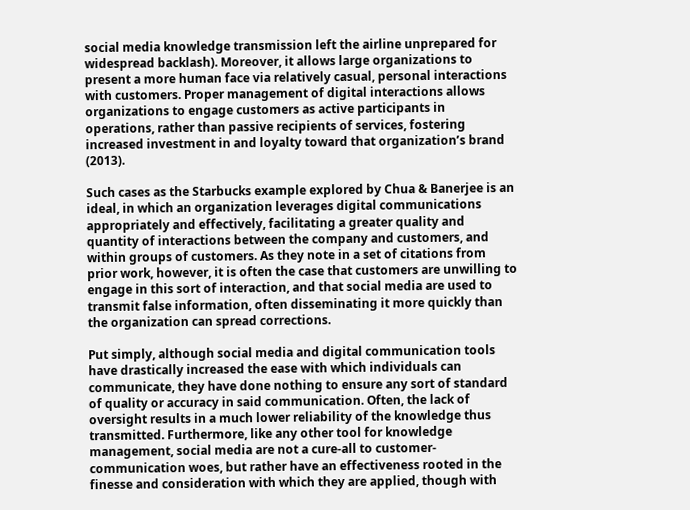social media knowledge transmission left the airline unprepared for widespread backlash). Moreover, it allows large organizations to present a more human face via relatively casual, personal interactions with customers. Proper management of digital interactions allows organizations to engage customers as active participants in operations, rather than passive recipients of services, fostering increased investment in and loyalty toward that organization’s brand (2013).

Such cases as the Starbucks example explored by Chua & Banerjee is an ideal, in which an organization leverages digital communications appropriately and effectively, facilitating a greater quality and quantity of interactions between the company and customers, and within groups of customers. As they note in a set of citations from prior work, however, it is often the case that customers are unwilling to engage in this sort of interaction, and that social media are used to transmit false information, often disseminating it more quickly than the organization can spread corrections.

Put simply, although social media and digital communication tools have drastically increased the ease with which individuals can communicate, they have done nothing to ensure any sort of standard of quality or accuracy in said communication. Often, the lack of oversight results in a much lower reliability of the knowledge thus transmitted. Furthermore, like any other tool for knowledge management, social media are not a cure-all to customer-communication woes, but rather have an effectiveness rooted in the finesse and consideration with which they are applied, though with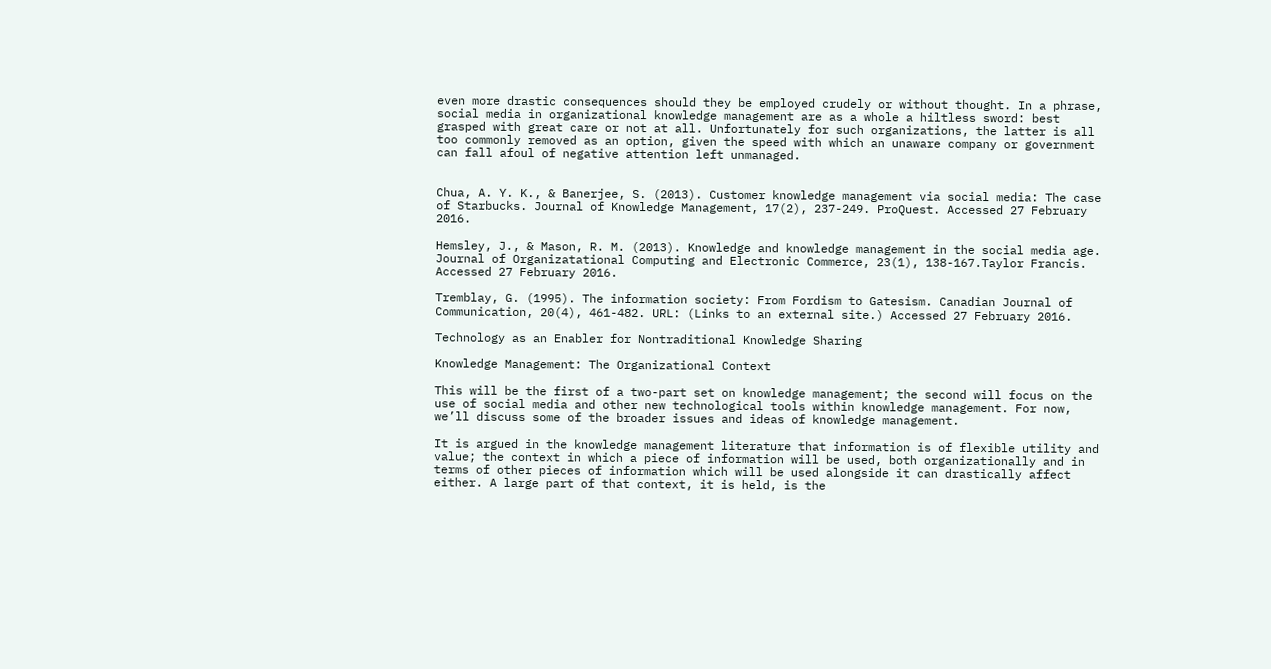even more drastic consequences should they be employed crudely or without thought. In a phrase, social media in organizational knowledge management are as a whole a hiltless sword: best grasped with great care or not at all. Unfortunately for such organizations, the latter is all too commonly removed as an option, given the speed with which an unaware company or government can fall afoul of negative attention left unmanaged.


Chua, A. Y. K., & Banerjee, S. (2013). Customer knowledge management via social media: The case of Starbucks. Journal of Knowledge Management, 17(2), 237-249. ProQuest. Accessed 27 February 2016.

Hemsley, J., & Mason, R. M. (2013). Knowledge and knowledge management in the social media age. Journal of Organizatational Computing and Electronic Commerce, 23(1), 138-167.Taylor Francis. Accessed 27 February 2016.

Tremblay, G. (1995). The information society: From Fordism to Gatesism. Canadian Journal of Communication, 20(4), 461-482. URL: (Links to an external site.) Accessed 27 February 2016.

Technology as an Enabler for Nontraditional Knowledge Sharing

Knowledge Management: The Organizational Context

This will be the first of a two-part set on knowledge management; the second will focus on the use of social media and other new technological tools within knowledge management. For now, we’ll discuss some of the broader issues and ideas of knowledge management.

It is argued in the knowledge management literature that information is of flexible utility and value; the context in which a piece of information will be used, both organizationally and in terms of other pieces of information which will be used alongside it can drastically affect either. A large part of that context, it is held, is the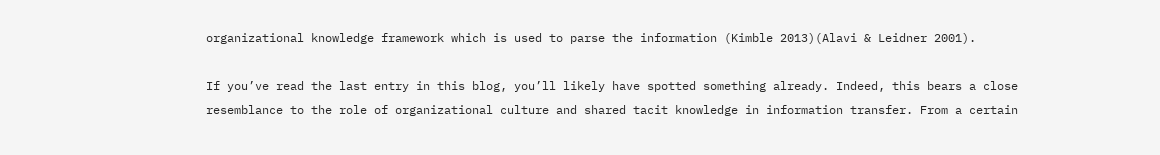organizational knowledge framework which is used to parse the information (Kimble 2013)(Alavi & Leidner 2001).

If you’ve read the last entry in this blog, you’ll likely have spotted something already. Indeed, this bears a close resemblance to the role of organizational culture and shared tacit knowledge in information transfer. From a certain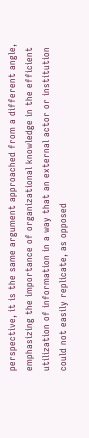perspective, it is the same argument approached from a different angle, emphasizing the importance of organizational knowledge in the efficient utilization of information in a way that an external actor or institution could not easily replicate, as opposed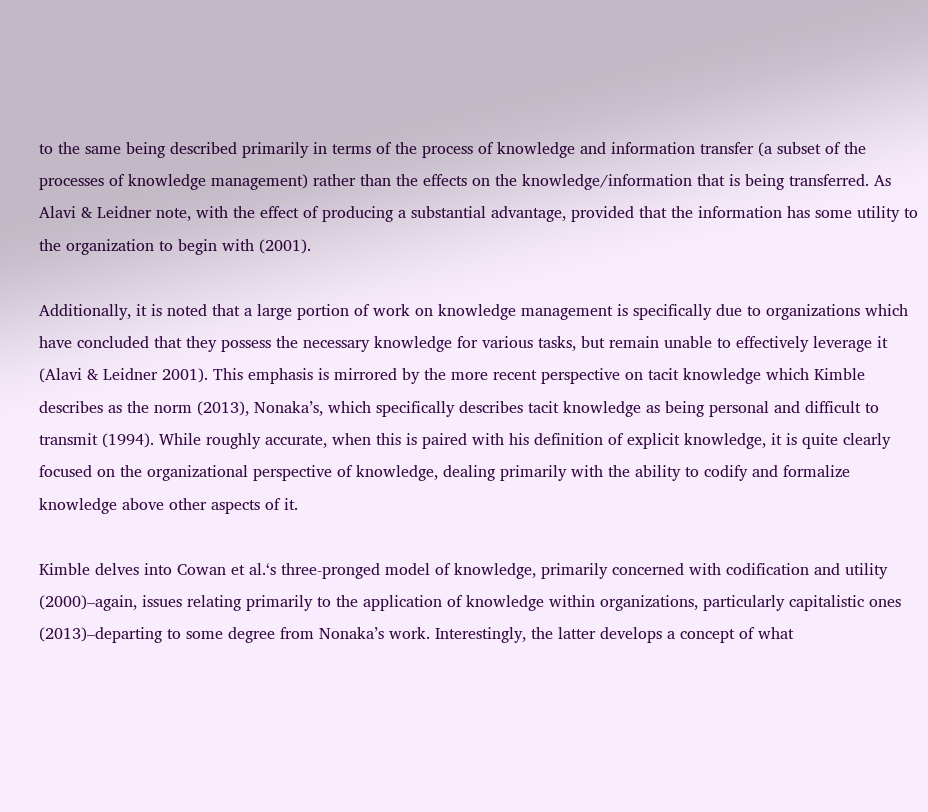to the same being described primarily in terms of the process of knowledge and information transfer (a subset of the processes of knowledge management) rather than the effects on the knowledge/information that is being transferred. As Alavi & Leidner note, with the effect of producing a substantial advantage, provided that the information has some utility to the organization to begin with (2001).

Additionally, it is noted that a large portion of work on knowledge management is specifically due to organizations which have concluded that they possess the necessary knowledge for various tasks, but remain unable to effectively leverage it (Alavi & Leidner 2001). This emphasis is mirrored by the more recent perspective on tacit knowledge which Kimble describes as the norm (2013), Nonaka’s, which specifically describes tacit knowledge as being personal and difficult to transmit (1994). While roughly accurate, when this is paired with his definition of explicit knowledge, it is quite clearly focused on the organizational perspective of knowledge, dealing primarily with the ability to codify and formalize knowledge above other aspects of it.

Kimble delves into Cowan et al.‘s three-pronged model of knowledge, primarily concerned with codification and utility (2000)–again, issues relating primarily to the application of knowledge within organizations, particularly capitalistic ones (2013)–departing to some degree from Nonaka’s work. Interestingly, the latter develops a concept of what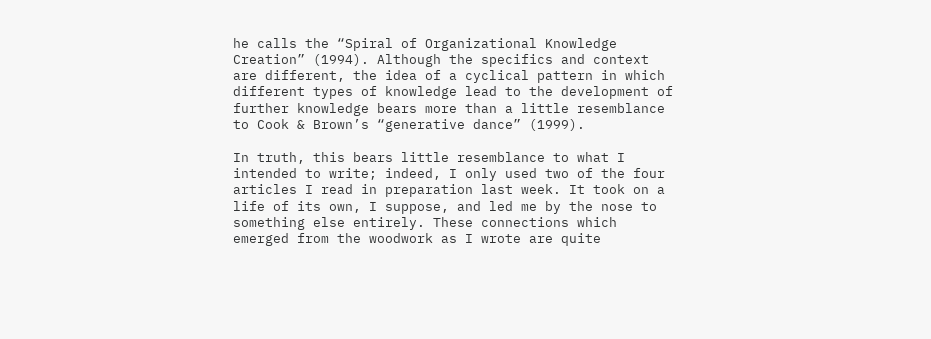he calls the “Spiral of Organizational Knowledge Creation” (1994). Although the specifics and context are different, the idea of a cyclical pattern in which different types of knowledge lead to the development of further knowledge bears more than a little resemblance to Cook & Brown’s “generative dance” (1999).

In truth, this bears little resemblance to what I intended to write; indeed, I only used two of the four articles I read in preparation last week. It took on a life of its own, I suppose, and led me by the nose to something else entirely. These connections which emerged from the woodwork as I wrote are quite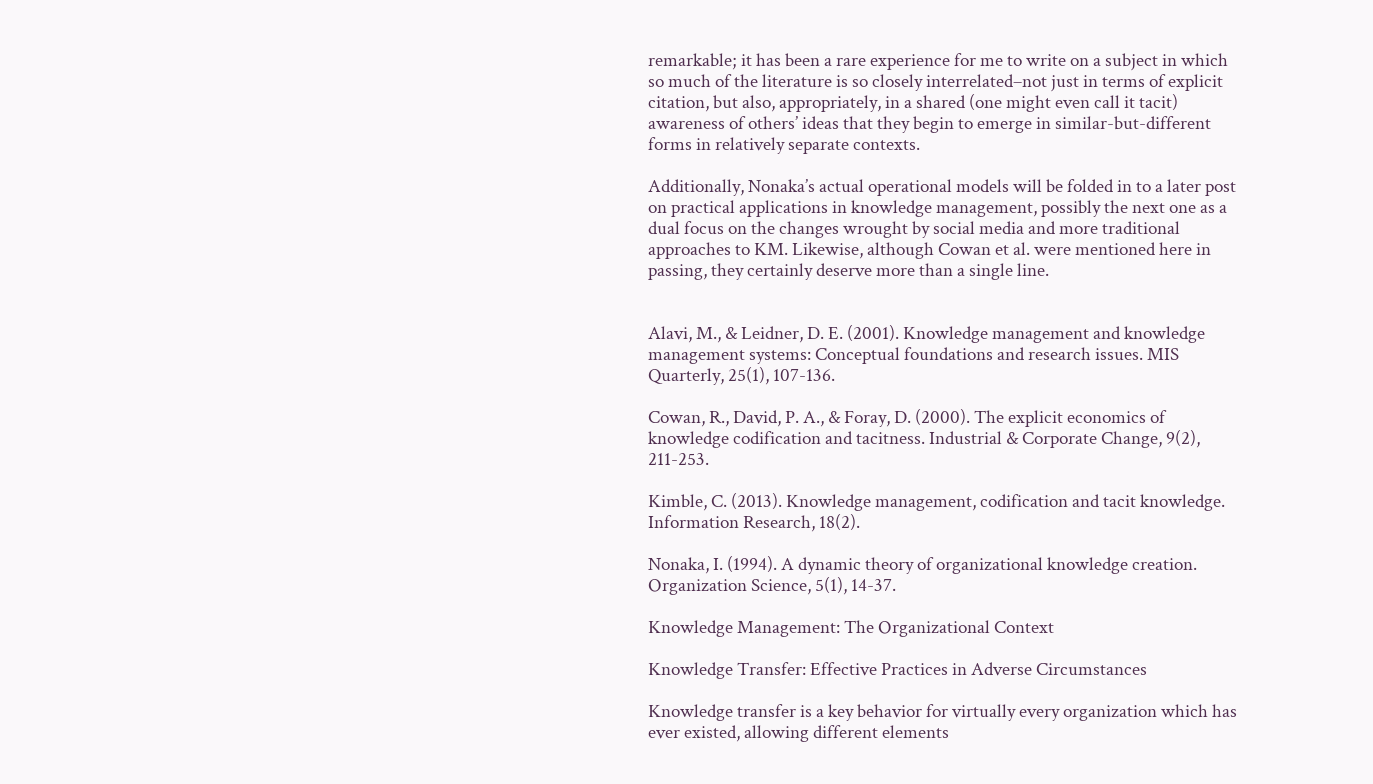remarkable; it has been a rare experience for me to write on a subject in which so much of the literature is so closely interrelated–not just in terms of explicit citation, but also, appropriately, in a shared (one might even call it tacit) awareness of others’ ideas that they begin to emerge in similar-but-different forms in relatively separate contexts.

Additionally, Nonaka’s actual operational models will be folded in to a later post on practical applications in knowledge management, possibly the next one as a dual focus on the changes wrought by social media and more traditional approaches to KM. Likewise, although Cowan et al. were mentioned here in passing, they certainly deserve more than a single line.


Alavi, M., & Leidner, D. E. (2001). Knowledge management and knowledge management systems: Conceptual foundations and research issues. MIS Quarterly, 25(1), 107-136.

Cowan, R., David, P. A., & Foray, D. (2000). The explicit economics of knowledge codification and tacitness. Industrial & Corporate Change, 9(2), 211-253.

Kimble, C. (2013). Knowledge management, codification and tacit knowledge. Information Research, 18(2).

Nonaka, I. (1994). A dynamic theory of organizational knowledge creation. Organization Science, 5(1), 14-37.

Knowledge Management: The Organizational Context

Knowledge Transfer: Effective Practices in Adverse Circumstances

Knowledge transfer is a key behavior for virtually every organization which has ever existed, allowing different elements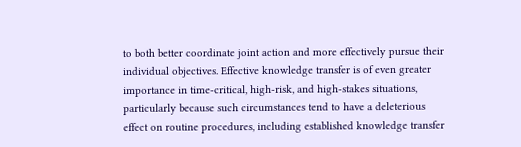to both better coordinate joint action and more effectively pursue their individual objectives. Effective knowledge transfer is of even greater importance in time-critical, high-risk, and high-stakes situations, particularly because such circumstances tend to have a deleterious effect on routine procedures, including established knowledge transfer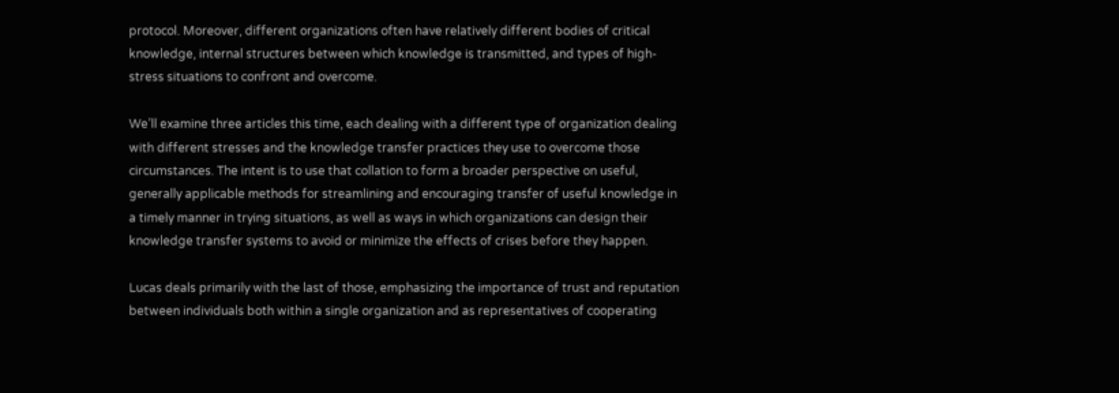protocol. Moreover, different organizations often have relatively different bodies of critical knowledge, internal structures between which knowledge is transmitted, and types of high-stress situations to confront and overcome.

We’ll examine three articles this time, each dealing with a different type of organization dealing with different stresses and the knowledge transfer practices they use to overcome those circumstances. The intent is to use that collation to form a broader perspective on useful, generally applicable methods for streamlining and encouraging transfer of useful knowledge in a timely manner in trying situations, as well as ways in which organizations can design their knowledge transfer systems to avoid or minimize the effects of crises before they happen.

Lucas deals primarily with the last of those, emphasizing the importance of trust and reputation between individuals both within a single organization and as representatives of cooperating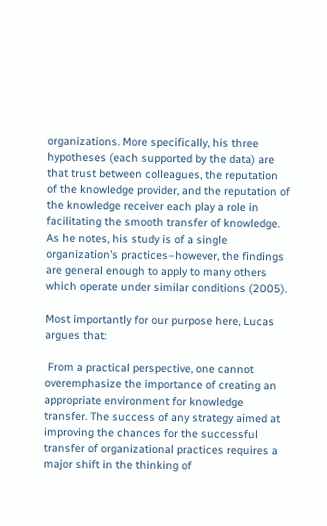organizations. More specifically, his three hypotheses (each supported by the data) are that trust between colleagues, the reputation of the knowledge provider, and the reputation of the knowledge receiver each play a role in facilitating the smooth transfer of knowledge. As he notes, his study is of a single organization’s practices–however, the findings are general enough to apply to many others which operate under similar conditions (2005).

Most importantly for our purpose here, Lucas argues that:

 From a practical perspective, one cannot overemphasize the importance of creating an appropriate environment for knowledge transfer. The success of any strategy aimed at improving the chances for the successful transfer of organizational practices requires a major shift in the thinking of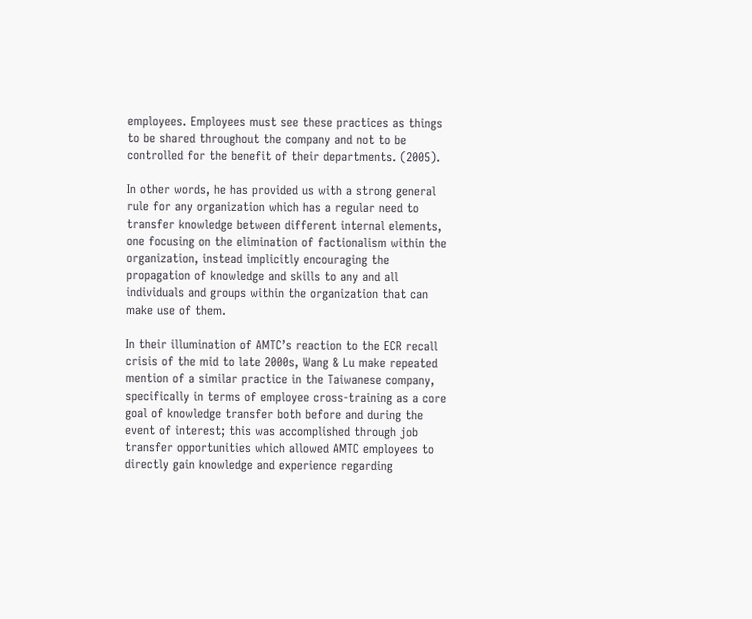employees. Employees must see these practices as things to be shared throughout the company and not to be controlled for the benefit of their departments. (2005).

In other words, he has provided us with a strong general rule for any organization which has a regular need to transfer knowledge between different internal elements, one focusing on the elimination of factionalism within the organization, instead implicitly encouraging the propagation of knowledge and skills to any and all individuals and groups within the organization that can make use of them.

In their illumination of AMTC’s reaction to the ECR recall crisis of the mid to late 2000s, Wang & Lu make repeated mention of a similar practice in the Taiwanese company, specifically in terms of employee cross-training as a core goal of knowledge transfer both before and during the event of interest; this was accomplished through job transfer opportunities which allowed AMTC employees to directly gain knowledge and experience regarding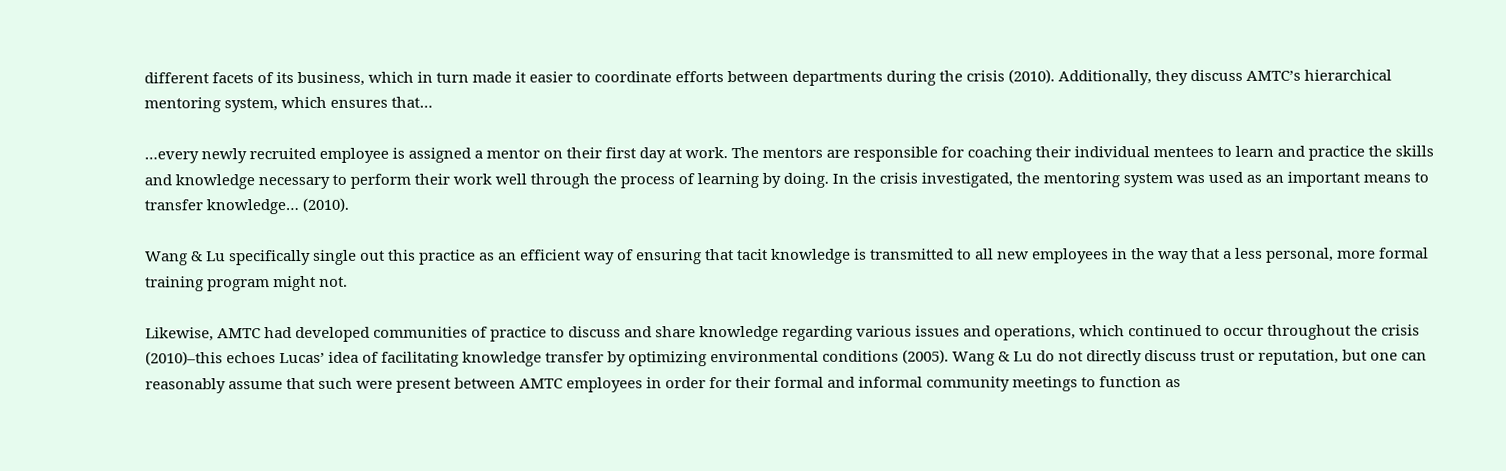different facets of its business, which in turn made it easier to coordinate efforts between departments during the crisis (2010). Additionally, they discuss AMTC’s hierarchical mentoring system, which ensures that…

…every newly recruited employee is assigned a mentor on their first day at work. The mentors are responsible for coaching their individual mentees to learn and practice the skills and knowledge necessary to perform their work well through the process of learning by doing. In the crisis investigated, the mentoring system was used as an important means to transfer knowledge… (2010).

Wang & Lu specifically single out this practice as an efficient way of ensuring that tacit knowledge is transmitted to all new employees in the way that a less personal, more formal training program might not.

Likewise, AMTC had developed communities of practice to discuss and share knowledge regarding various issues and operations, which continued to occur throughout the crisis (2010)–this echoes Lucas’ idea of facilitating knowledge transfer by optimizing environmental conditions (2005). Wang & Lu do not directly discuss trust or reputation, but one can reasonably assume that such were present between AMTC employees in order for their formal and informal community meetings to function as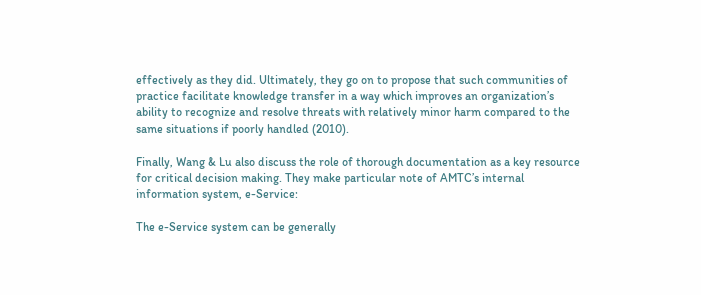effectively as they did. Ultimately, they go on to propose that such communities of practice facilitate knowledge transfer in a way which improves an organization’s ability to recognize and resolve threats with relatively minor harm compared to the same situations if poorly handled (2010).

Finally, Wang & Lu also discuss the role of thorough documentation as a key resource for critical decision making. They make particular note of AMTC’s internal information system, e-Service:

The e-Service system can be generally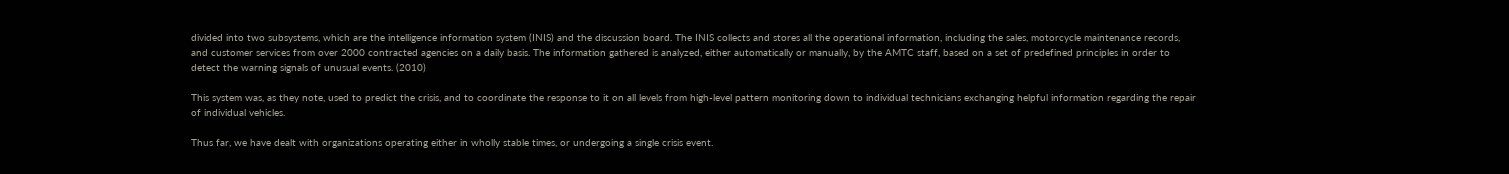divided into two subsystems, which are the intelligence information system (INIS) and the discussion board. The INIS collects and stores all the operational information, including the sales, motorcycle maintenance records, and customer services from over 2000 contracted agencies on a daily basis. The information gathered is analyzed, either automatically or manually, by the AMTC staff, based on a set of predefined principles in order to detect the warning signals of unusual events. (2010)

This system was, as they note, used to predict the crisis, and to coordinate the response to it on all levels from high-level pattern monitoring down to individual technicians exchanging helpful information regarding the repair of individual vehicles.

Thus far, we have dealt with organizations operating either in wholly stable times, or undergoing a single crisis event.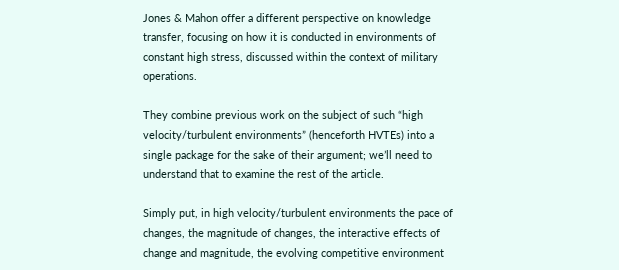Jones & Mahon offer a different perspective on knowledge transfer, focusing on how it is conducted in environments of constant high stress, discussed within the context of military operations.

They combine previous work on the subject of such “high velocity/turbulent environments” (henceforth HVTEs) into a single package for the sake of their argument; we’ll need to understand that to examine the rest of the article.

Simply put, in high velocity/turbulent environments the pace of changes, the magnitude of changes, the interactive effects of change and magnitude, the evolving competitive environment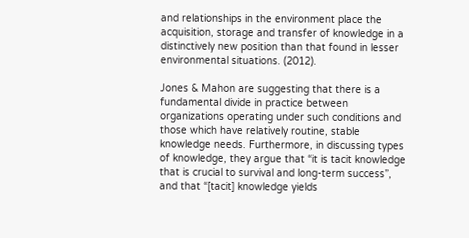and relationships in the environment place the acquisition, storage and transfer of knowledge in a distinctively new position than that found in lesser environmental situations. (2012).

Jones & Mahon are suggesting that there is a fundamental divide in practice between organizations operating under such conditions and those which have relatively routine, stable knowledge needs. Furthermore, in discussing types of knowledge, they argue that “it is tacit knowledge that is crucial to survival and long-term success”, and that “[tacit] knowledge yields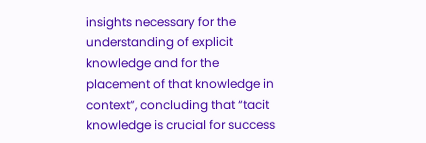insights necessary for the understanding of explicit knowledge and for the placement of that knowledge in context”, concluding that “tacit knowledge is crucial for success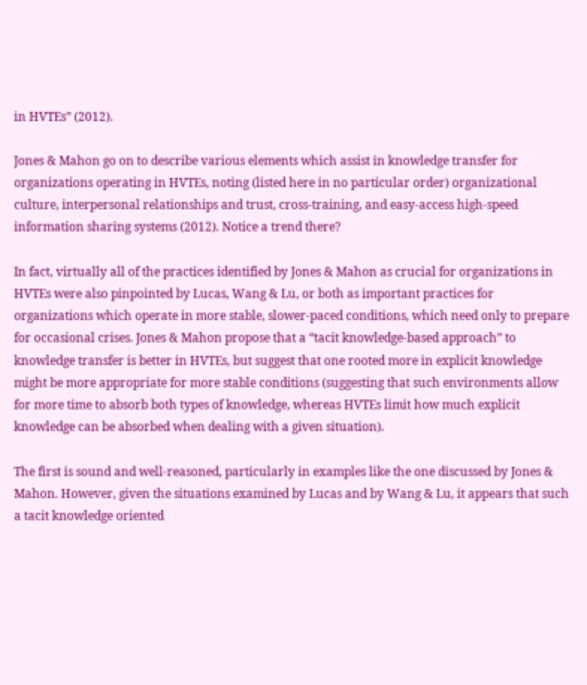in HVTEs” (2012).

Jones & Mahon go on to describe various elements which assist in knowledge transfer for organizations operating in HVTEs, noting (listed here in no particular order) organizational culture, interpersonal relationships and trust, cross-training, and easy-access high-speed information sharing systems (2012). Notice a trend there?

In fact, virtually all of the practices identified by Jones & Mahon as crucial for organizations in HVTEs were also pinpointed by Lucas, Wang & Lu, or both as important practices for organizations which operate in more stable, slower-paced conditions, which need only to prepare for occasional crises. Jones & Mahon propose that a “tacit knowledge-based approach” to knowledge transfer is better in HVTEs, but suggest that one rooted more in explicit knowledge might be more appropriate for more stable conditions (suggesting that such environments allow for more time to absorb both types of knowledge, whereas HVTEs limit how much explicit knowledge can be absorbed when dealing with a given situation).

The first is sound and well-reasoned, particularly in examples like the one discussed by Jones & Mahon. However, given the situations examined by Lucas and by Wang & Lu, it appears that such a tacit knowledge oriented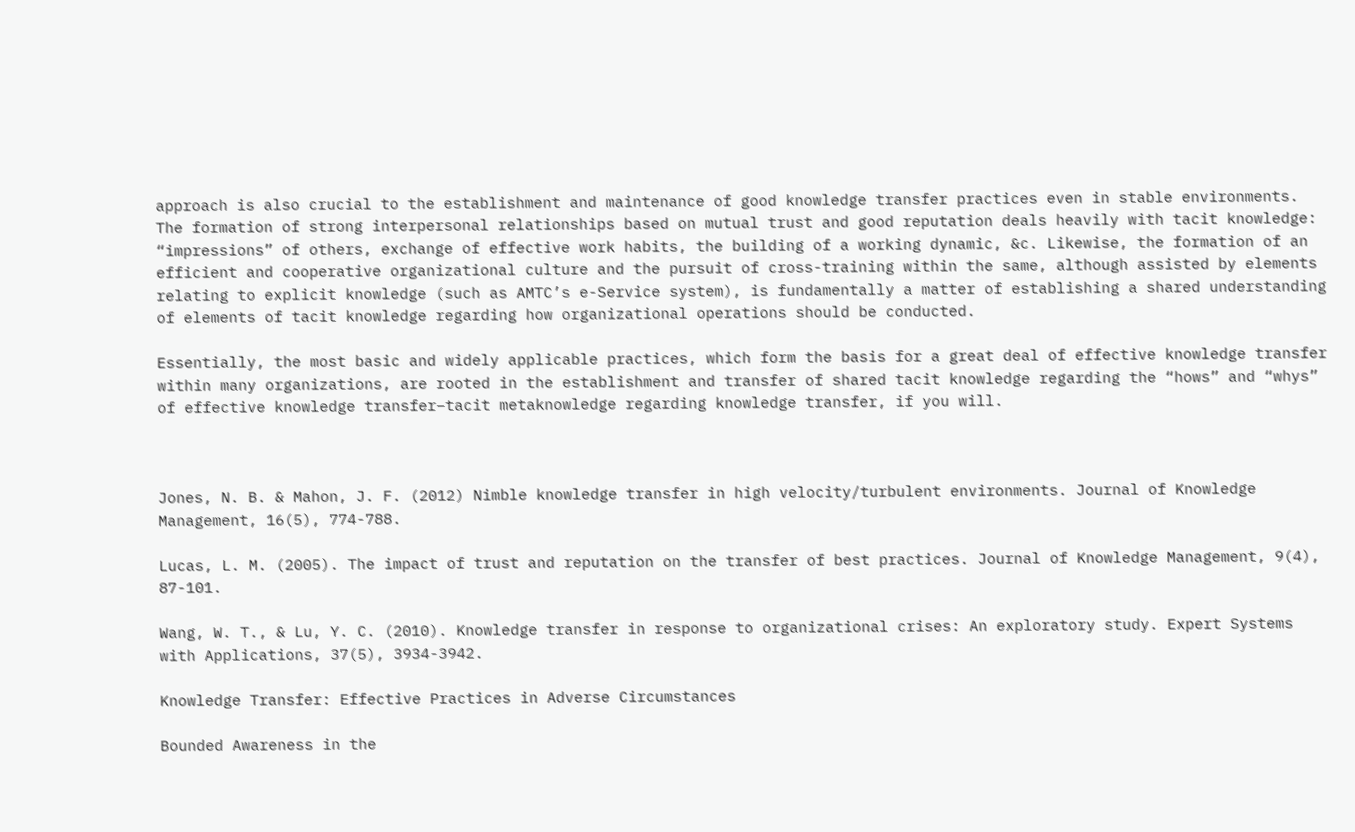approach is also crucial to the establishment and maintenance of good knowledge transfer practices even in stable environments. The formation of strong interpersonal relationships based on mutual trust and good reputation deals heavily with tacit knowledge: “impressions” of others, exchange of effective work habits, the building of a working dynamic, &c. Likewise, the formation of an efficient and cooperative organizational culture and the pursuit of cross-training within the same, although assisted by elements relating to explicit knowledge (such as AMTC’s e-Service system), is fundamentally a matter of establishing a shared understanding of elements of tacit knowledge regarding how organizational operations should be conducted.

Essentially, the most basic and widely applicable practices, which form the basis for a great deal of effective knowledge transfer within many organizations, are rooted in the establishment and transfer of shared tacit knowledge regarding the “hows” and “whys” of effective knowledge transfer–tacit metaknowledge regarding knowledge transfer, if you will.



Jones, N. B. & Mahon, J. F. (2012) Nimble knowledge transfer in high velocity/turbulent environments. Journal of Knowledge Management, 16(5), 774-788.

Lucas, L. M. (2005). The impact of trust and reputation on the transfer of best practices. Journal of Knowledge Management, 9(4), 87-101.

Wang, W. T., & Lu, Y. C. (2010). Knowledge transfer in response to organizational crises: An exploratory study. Expert Systems with Applications, 37(5), 3934-3942.

Knowledge Transfer: Effective Practices in Adverse Circumstances

Bounded Awareness in the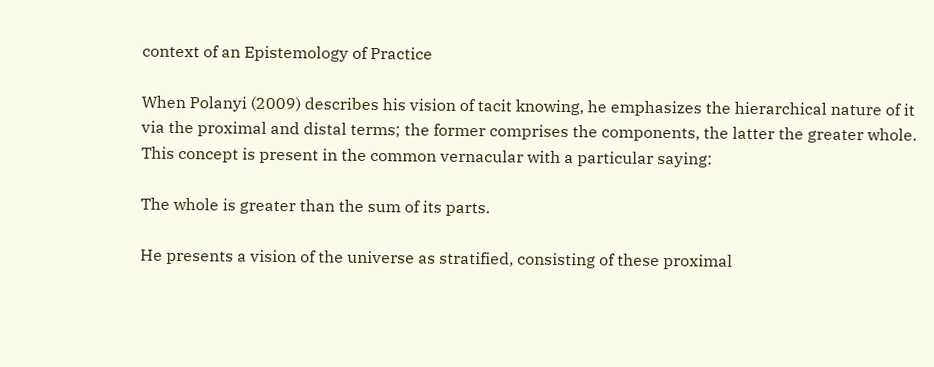context of an Epistemology of Practice

When Polanyi (2009) describes his vision of tacit knowing, he emphasizes the hierarchical nature of it via the proximal and distal terms; the former comprises the components, the latter the greater whole. This concept is present in the common vernacular with a particular saying:

The whole is greater than the sum of its parts.

He presents a vision of the universe as stratified, consisting of these proximal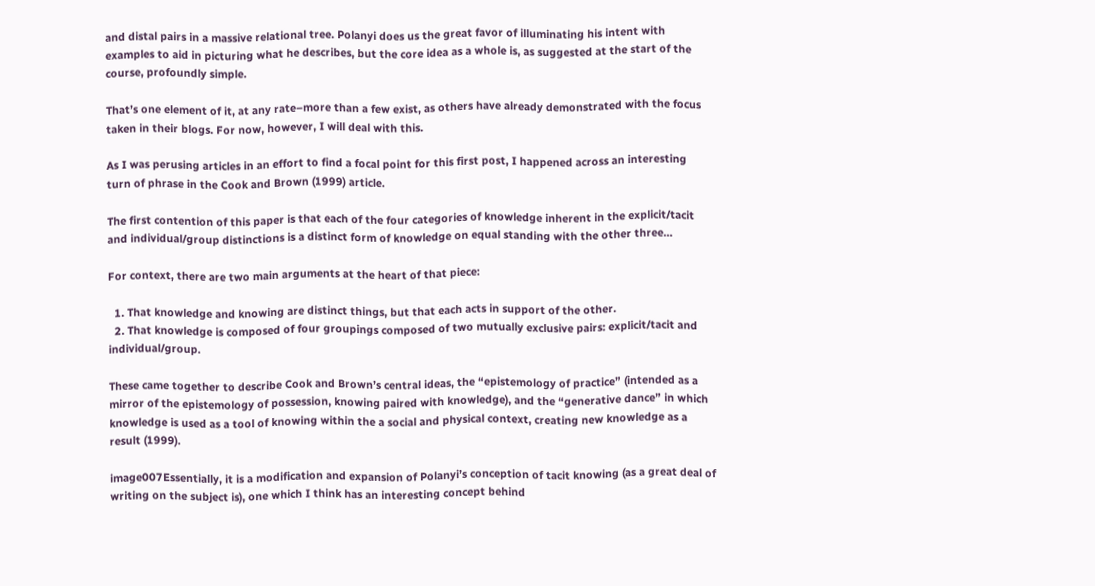and distal pairs in a massive relational tree. Polanyi does us the great favor of illuminating his intent with examples to aid in picturing what he describes, but the core idea as a whole is, as suggested at the start of the course, profoundly simple.

That’s one element of it, at any rate–more than a few exist, as others have already demonstrated with the focus taken in their blogs. For now, however, I will deal with this.

As I was perusing articles in an effort to find a focal point for this first post, I happened across an interesting turn of phrase in the Cook and Brown (1999) article.

The first contention of this paper is that each of the four categories of knowledge inherent in the explicit/tacit and individual/group distinctions is a distinct form of knowledge on equal standing with the other three…

For context, there are two main arguments at the heart of that piece:

  1. That knowledge and knowing are distinct things, but that each acts in support of the other.
  2. That knowledge is composed of four groupings composed of two mutually exclusive pairs: explicit/tacit and individual/group.

These came together to describe Cook and Brown’s central ideas, the “epistemology of practice” (intended as a mirror of the epistemology of possession, knowing paired with knowledge), and the “generative dance” in which knowledge is used as a tool of knowing within the a social and physical context, creating new knowledge as a result (1999).

image007Essentially, it is a modification and expansion of Polanyi’s conception of tacit knowing (as a great deal of writing on the subject is), one which I think has an interesting concept behind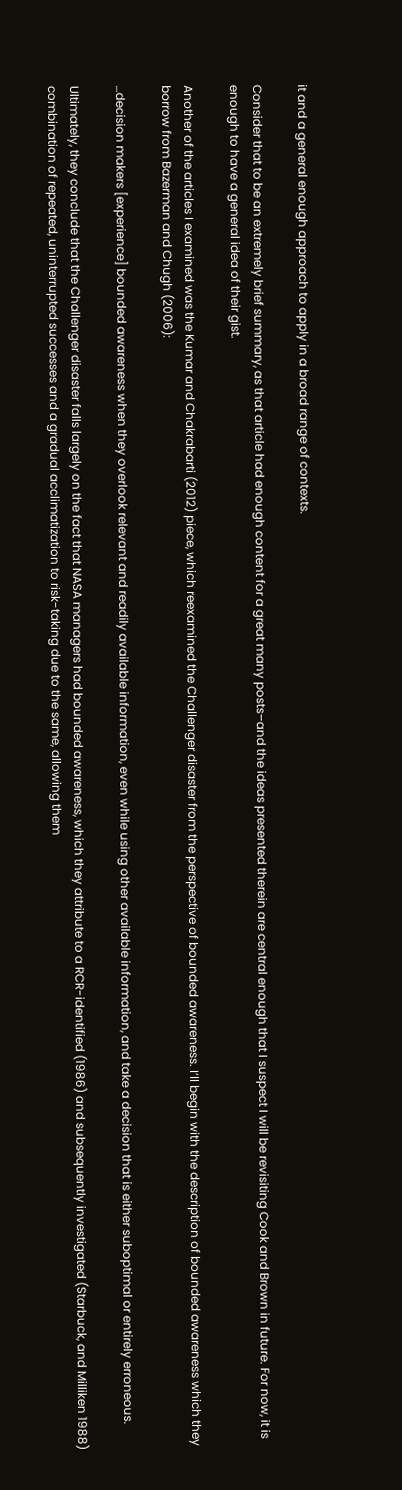it and a general enough approach to apply in a broad range of contexts.

Consider that to be an extremely brief summary, as that article had enough content for a great many posts–and the ideas presented therein are central enough that I suspect I will be revisiting Cook and Brown in future. For now, it is enough to have a general idea of their gist.

Another of the articles I examined was the Kumar and Chakrabarti (2012) piece, which reexamined the Challenger disaster from the perspective of bounded awareness. I’ll begin with the description of bounded awareness which they borrow from Bazerman and Chugh (2006):

…decision makers [experience] bounded awareness when they overlook relevant and readily available information, even while using other available information, and take a decision that is either suboptimal or entirely erroneous.

Ultimately, they conclude that the Challenger disaster falls largely on the fact that NASA managers had bounded awareness, which they attribute to a RCR-identified (1986) and subsequently investigated (Starbuck, and Milliken 1988) combination of repeated, uninterrupted successes and a gradual acclimatization to risk-taking due to the same, allowing them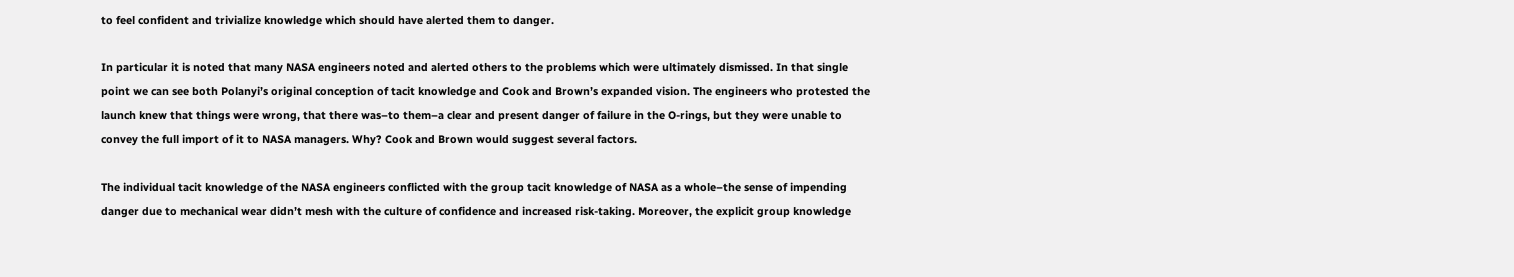to feel confident and trivialize knowledge which should have alerted them to danger.

In particular it is noted that many NASA engineers noted and alerted others to the problems which were ultimately dismissed. In that single point we can see both Polanyi’s original conception of tacit knowledge and Cook and Brown’s expanded vision. The engineers who protested the launch knew that things were wrong, that there was–to them–a clear and present danger of failure in the O-rings, but they were unable to convey the full import of it to NASA managers. Why? Cook and Brown would suggest several factors.

The individual tacit knowledge of the NASA engineers conflicted with the group tacit knowledge of NASA as a whole–the sense of impending danger due to mechanical wear didn’t mesh with the culture of confidence and increased risk-taking. Moreover, the explicit group knowledge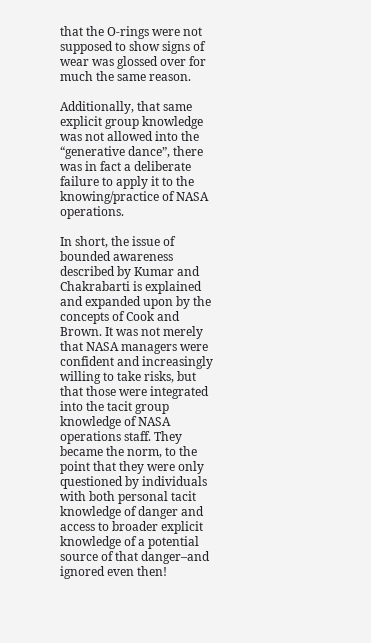that the O-rings were not supposed to show signs of wear was glossed over for much the same reason.

Additionally, that same explicit group knowledge was not allowed into the “generative dance”, there was in fact a deliberate failure to apply it to the knowing/practice of NASA operations.

In short, the issue of bounded awareness described by Kumar and Chakrabarti is explained and expanded upon by the concepts of Cook and Brown. It was not merely that NASA managers were confident and increasingly willing to take risks, but that those were integrated into the tacit group knowledge of NASA operations staff. They became the norm, to the point that they were only questioned by individuals with both personal tacit knowledge of danger and access to broader explicit knowledge of a potential source of that danger–and ignored even then!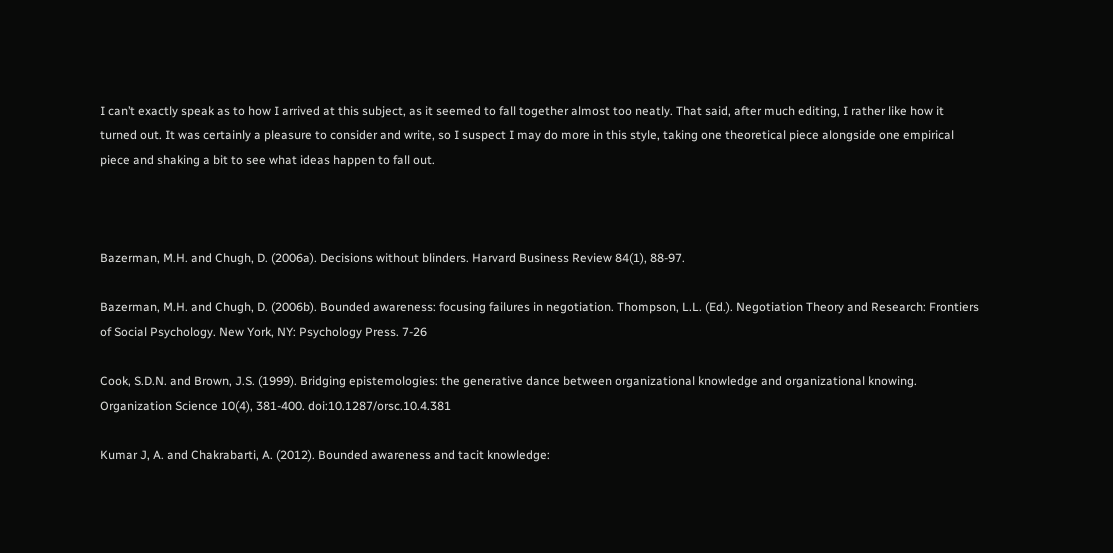I can’t exactly speak as to how I arrived at this subject, as it seemed to fall together almost too neatly. That said, after much editing, I rather like how it turned out. It was certainly a pleasure to consider and write, so I suspect I may do more in this style, taking one theoretical piece alongside one empirical piece and shaking a bit to see what ideas happen to fall out.



Bazerman, M.H. and Chugh, D. (2006a). Decisions without blinders. Harvard Business Review 84(1), 88-97.

Bazerman, M.H. and Chugh, D. (2006b). Bounded awareness: focusing failures in negotiation. Thompson, L.L. (Ed.). Negotiation Theory and Research: Frontiers of Social Psychology. New York, NY: Psychology Press. 7-26

Cook, S.D.N. and Brown, J.S. (1999). Bridging epistemologies: the generative dance between organizational knowledge and organizational knowing. Organization Science 10(4), 381-400. doi:10.1287/orsc.10.4.381

Kumar J, A. and Chakrabarti, A. (2012). Bounded awareness and tacit knowledge: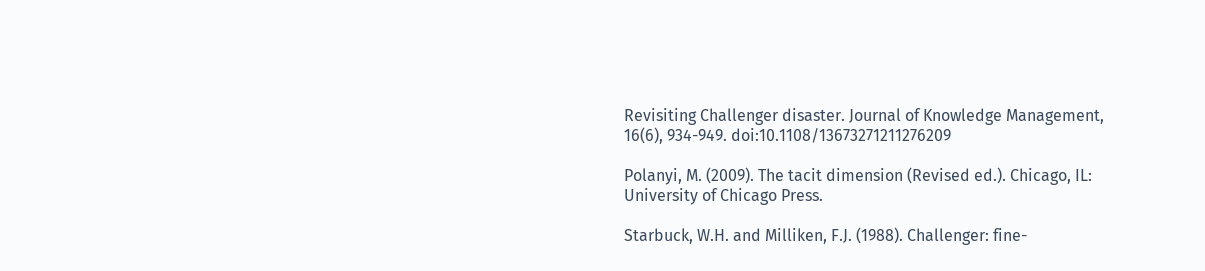Revisiting Challenger disaster. Journal of Knowledge Management, 16(6), 934-949. doi:10.1108/13673271211276209

Polanyi, M. (2009). The tacit dimension (Revised ed.). Chicago, IL: University of Chicago Press.

Starbuck, W.H. and Milliken, F.J. (1988). Challenger: fine-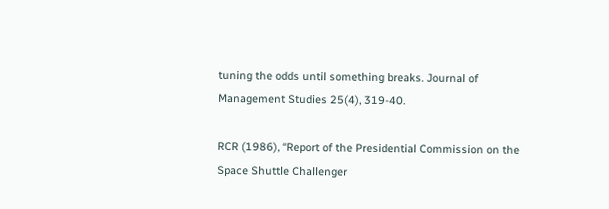tuning the odds until something breaks. Journal of Management Studies 25(4), 319-40.

RCR (1986), ‘‘Report of the Presidential Commission on the Space Shuttle Challenger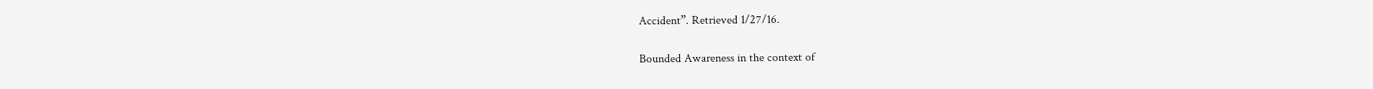Accident”. Retrieved 1/27/16.

Bounded Awareness in the context of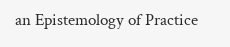an Epistemology of Practice